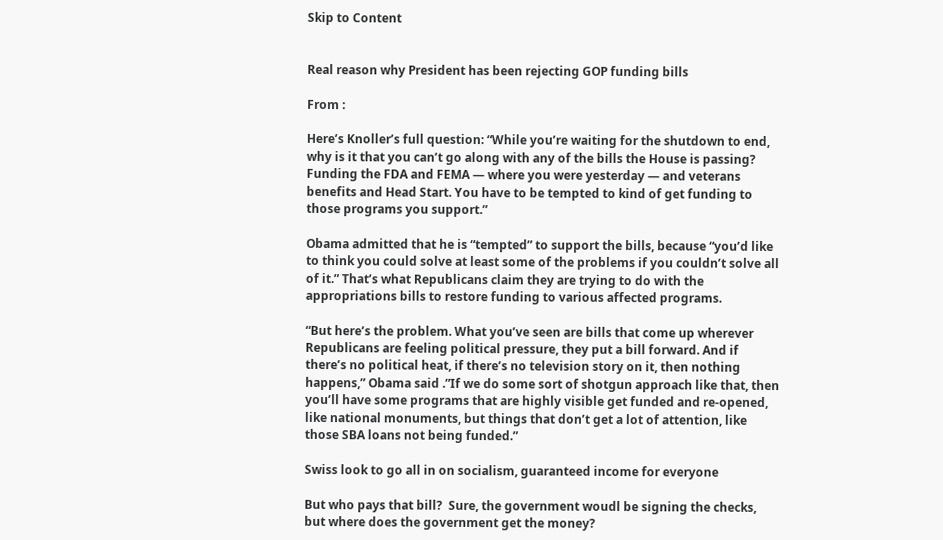Skip to Content


Real reason why President has been rejecting GOP funding bills

From :

Here’s Knoller’s full question: “While you’re waiting for the shutdown to end, why is it that you can’t go along with any of the bills the House is passing? Funding the FDA and FEMA — where you were yesterday — and veterans benefits and Head Start. You have to be tempted to kind of get funding to those programs you support.”

Obama admitted that he is “tempted” to support the bills, because “you’d like to think you could solve at least some of the problems if you couldn’t solve all of it.” That’s what Republicans claim they are trying to do with the appropriations bills to restore funding to various affected programs.

“But here’s the problem. What you’ve seen are bills that come up wherever Republicans are feeling political pressure, they put a bill forward. And if there’s no political heat, if there’s no television story on it, then nothing happens,” Obama said .”If we do some sort of shotgun approach like that, then you’ll have some programs that are highly visible get funded and re-opened, like national monuments, but things that don’t get a lot of attention, like those SBA loans not being funded.”

Swiss look to go all in on socialism, guaranteed income for everyone

But who pays that bill?  Sure, the government woudl be signing the checks, but where does the government get the money?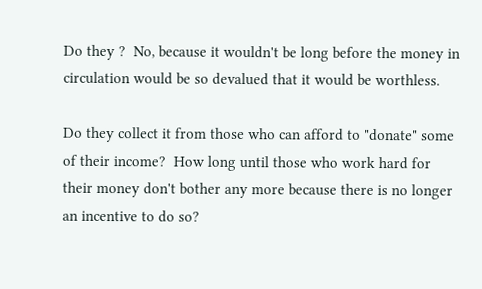Do they ?  No, because it wouldn't be long before the money in circulation would be so devalued that it would be worthless.

Do they collect it from those who can afford to "donate" some of their income?  How long until those who work hard for their money don't bother any more because there is no longer an incentive to do so?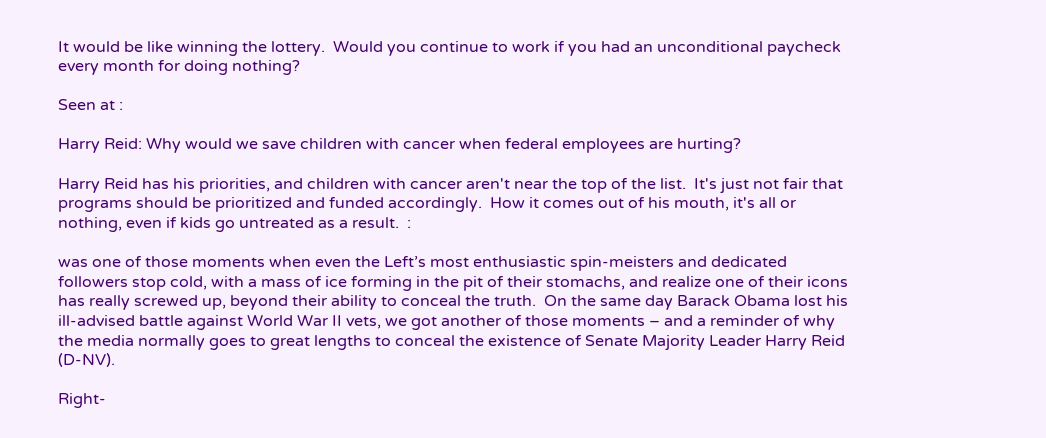It would be like winning the lottery.  Would you continue to work if you had an unconditional paycheck every month for doing nothing?

Seen at :

Harry Reid: Why would we save children with cancer when federal employees are hurting?

Harry Reid has his priorities, and children with cancer aren't near the top of the list.  It's just not fair that programs should be prioritized and funded accordingly.  How it comes out of his mouth, it's all or nothing, even if kids go untreated as a result.  :

was one of those moments when even the Left’s most enthusiastic spin-meisters and dedicated followers stop cold, with a mass of ice forming in the pit of their stomachs, and realize one of their icons has really screwed up, beyond their ability to conceal the truth.  On the same day Barack Obama lost his ill-advised battle against World War II vets, we got another of those moments – and a reminder of why the media normally goes to great lengths to conceal the existence of Senate Majority Leader Harry Reid (D-NV).

Right-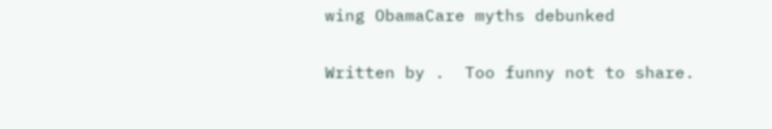wing ObamaCare myths debunked

Written by .  Too funny not to share.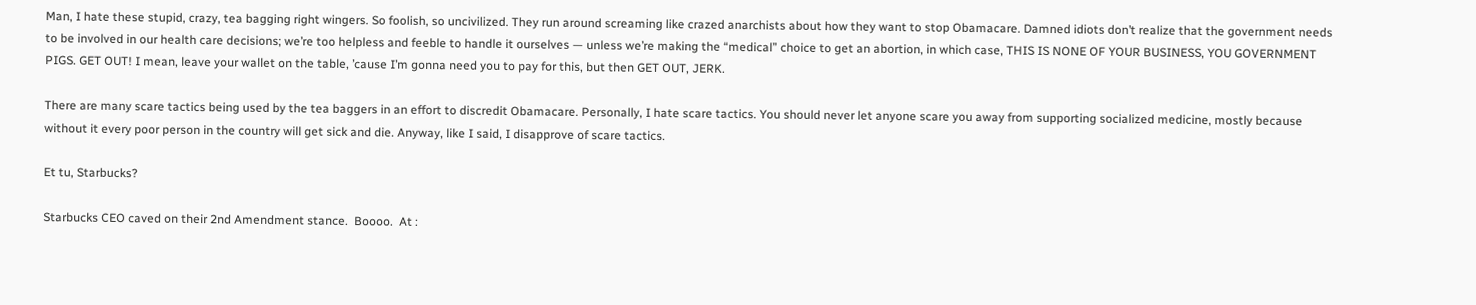Man, I hate these stupid, crazy, tea bagging right wingers. So foolish, so uncivilized. They run around screaming like crazed anarchists about how they want to stop Obamacare. Damned idiots don’t realize that the government needs to be involved in our health care decisions; we’re too helpless and feeble to handle it ourselves — unless we’re making the “medical” choice to get an abortion, in which case, THIS IS NONE OF YOUR BUSINESS, YOU GOVERNMENT PIGS. GET OUT! I mean, leave your wallet on the table, ’cause I’m gonna need you to pay for this, but then GET OUT, JERK.

There are many scare tactics being used by the tea baggers in an effort to discredit Obamacare. Personally, I hate scare tactics. You should never let anyone scare you away from supporting socialized medicine, mostly because without it every poor person in the country will get sick and die. Anyway, like I said, I disapprove of scare tactics.

Et tu, Starbucks?

Starbucks CEO caved on their 2nd Amendment stance.  Boooo.  At :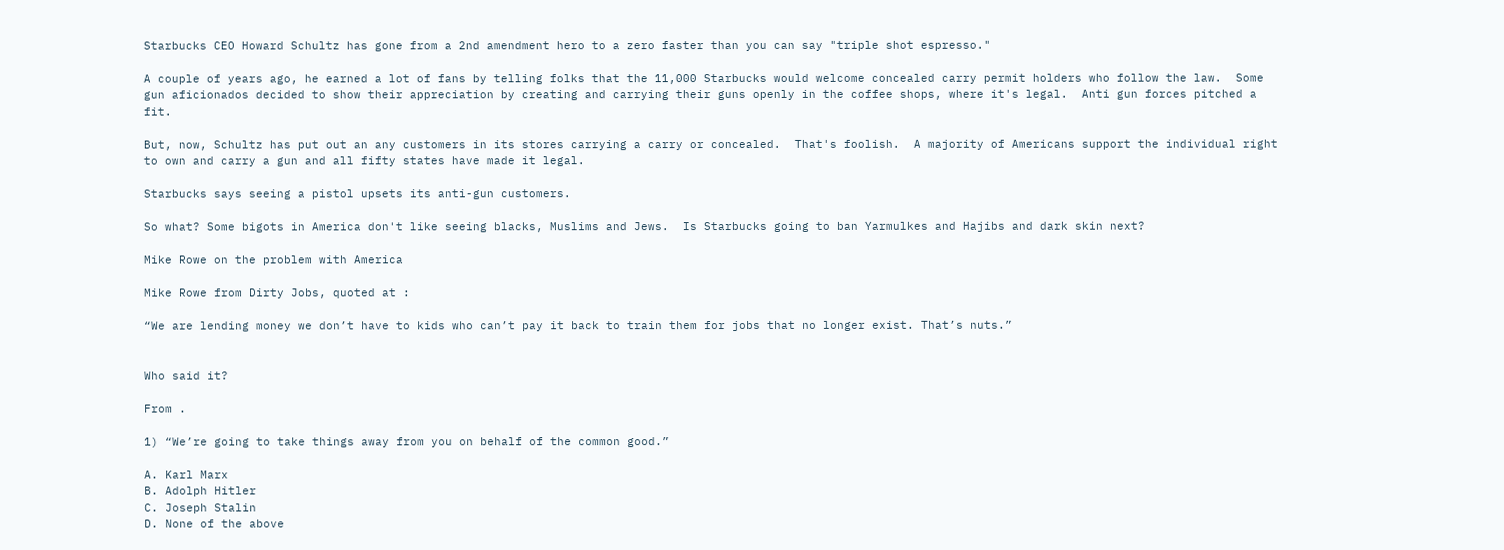Starbucks CEO Howard Schultz has gone from a 2nd amendment hero to a zero faster than you can say "triple shot espresso."

A couple of years ago, he earned a lot of fans by telling folks that the 11,000 Starbucks would welcome concealed carry permit holders who follow the law.  Some gun aficionados decided to show their appreciation by creating and carrying their guns openly in the coffee shops, where it's legal.  Anti gun forces pitched a fit.

But, now, Schultz has put out an any customers in its stores carrying a carry or concealed.  That's foolish.  A majority of Americans support the individual right to own and carry a gun and all fifty states have made it legal.

Starbucks says seeing a pistol upsets its anti-gun customers.

So what? Some bigots in America don't like seeing blacks, Muslims and Jews.  Is Starbucks going to ban Yarmulkes and Hajibs and dark skin next?

Mike Rowe on the problem with America

Mike Rowe from Dirty Jobs, quoted at :

“We are lending money we don’t have to kids who can’t pay it back to train them for jobs that no longer exist. That’s nuts.”


Who said it?

From .

1) “We’re going to take things away from you on behalf of the common good.”

A. Karl Marx
B. Adolph Hitler
C. Joseph Stalin
D. None of the above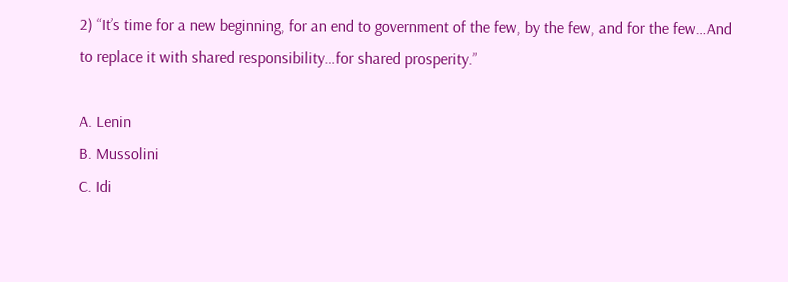2) “It’s time for a new beginning, for an end to government of the few, by the few, and for the few…And to replace it with shared responsibility…for shared prosperity.”

A. Lenin
B. Mussolini
C. Idi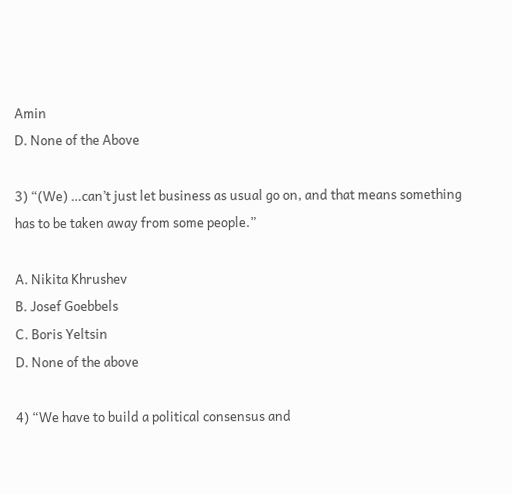Amin
D. None of the Above

3) “(We) …can’t just let business as usual go on, and that means something has to be taken away from some people.”

A. Nikita Khrushev
B. Josef Goebbels
C. Boris Yeltsin
D. None of the above

4) “We have to build a political consensus and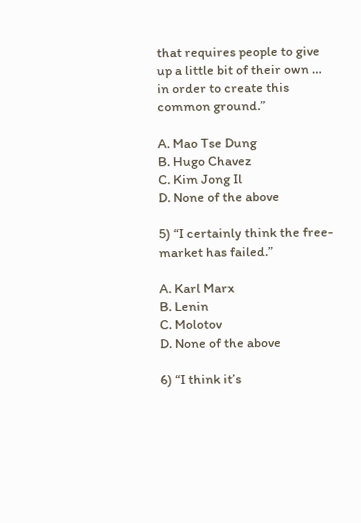that requires people to give up a little bit of their own … in order to create this common ground.”

A. Mao Tse Dung
B. Hugo Chavez
C. Kim Jong Il
D. None of the above

5) “I certainly think the free-market has failed.”

A. Karl Marx
B. Lenin
C. Molotov
D. None of the above

6) “I think it’s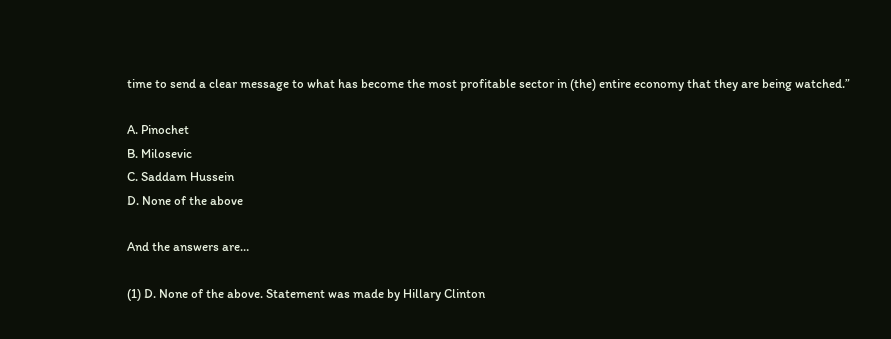time to send a clear message to what has become the most profitable sector in (the) entire economy that they are being watched.”

A. Pinochet
B. Milosevic
C. Saddam Hussein
D. None of the above

And the answers are…

(1) D. None of the above. Statement was made by Hillary Clinton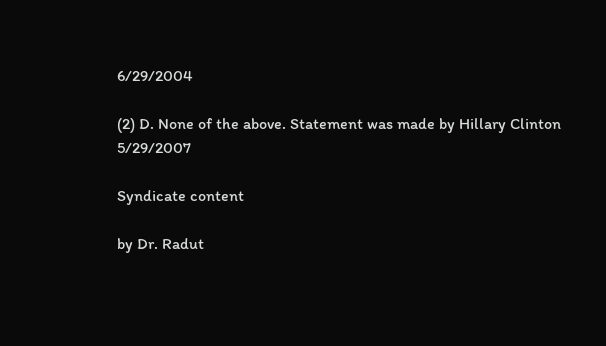6/29/2004

(2) D. None of the above. Statement was made by Hillary Clinton 5/29/2007

Syndicate content

by Dr. Radut